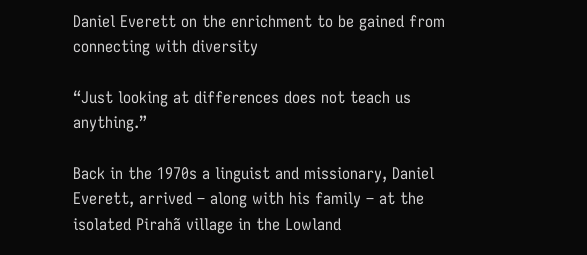Daniel Everett on the enrichment to be gained from connecting with diversity

“Just looking at differences does not teach us anything.”

Back in the 1970s a linguist and missionary, Daniel Everett, arrived – along with his family – at the isolated Pirahã village in the Lowland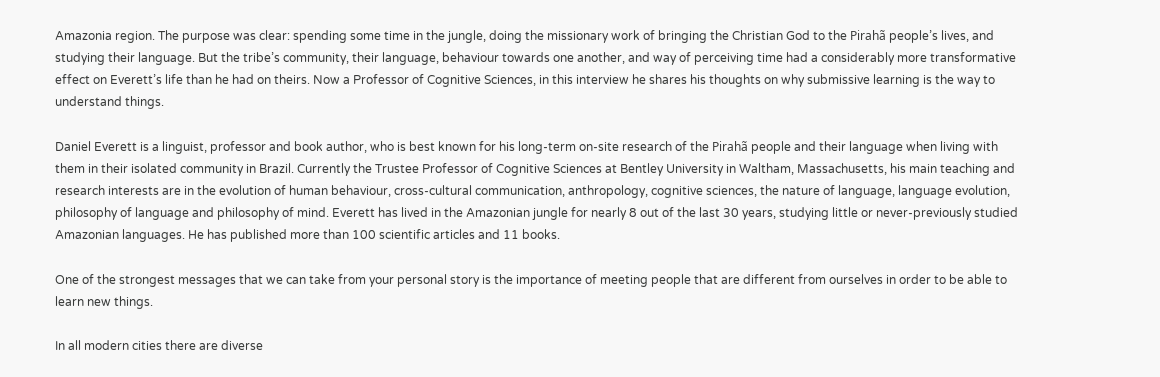Amazonia region. The purpose was clear: spending some time in the jungle, doing the missionary work of bringing the Christian God to the Pirahã people’s lives, and studying their language. But the tribe’s community, their language, behaviour towards one another, and way of perceiving time had a considerably more transformative effect on Everett’s life than he had on theirs. Now a Professor of Cognitive Sciences, in this interview he shares his thoughts on why submissive learning is the way to understand things.

Daniel Everett is a linguist, professor and book author, who is best known for his long-term on-site research of the Pirahã people and their language when living with them in their isolated community in Brazil. Currently the Trustee Professor of Cognitive Sciences at Bentley University in Waltham, Massachusetts, his main teaching and research interests are in the evolution of human behaviour, cross-cultural communication, anthropology, cognitive sciences, the nature of language, language evolution, philosophy of language and philosophy of mind. Everett has lived in the Amazonian jungle for nearly 8 out of the last 30 years, studying little or never-previously studied Amazonian languages. He has published more than 100 scientific articles and 11 books.

One of the strongest messages that we can take from your personal story is the importance of meeting people that are different from ourselves in order to be able to learn new things.

In all modern cities there are diverse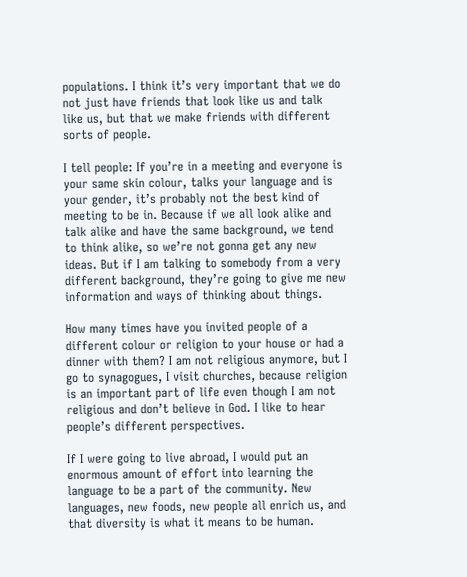populations. I think it’s very important that we do not just have friends that look like us and talk like us, but that we make friends with different sorts of people.

I tell people: If you’re in a meeting and everyone is your same skin colour, talks your language and is your gender, it’s probably not the best kind of meeting to be in. Because if we all look alike and talk alike and have the same background, we tend to think alike, so we’re not gonna get any new ideas. But if I am talking to somebody from a very different background, they’re going to give me new information and ways of thinking about things.

How many times have you invited people of a different colour or religion to your house or had a dinner with them? I am not religious anymore, but I go to synagogues, I visit churches, because religion is an important part of life even though I am not religious and don’t believe in God. I like to hear people’s different perspectives.

If I were going to live abroad, I would put an enormous amount of effort into learning the language to be a part of the community. New languages, new foods, new people all enrich us, and that diversity is what it means to be human.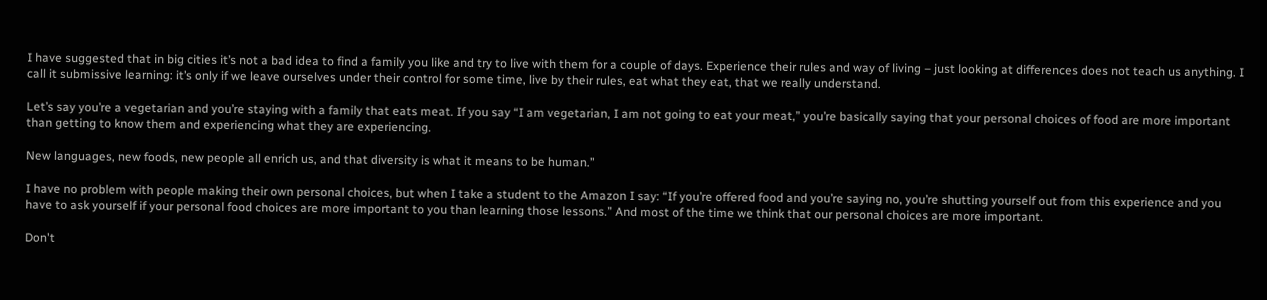I have suggested that in big cities it’s not a bad idea to find a family you like and try to live with them for a couple of days. Experience their rules and way of living – just looking at differences does not teach us anything. I call it submissive learning: it’s only if we leave ourselves under their control for some time, live by their rules, eat what they eat, that we really understand.

Let’s say you’re a vegetarian and you’re staying with a family that eats meat. If you say “I am vegetarian, I am not going to eat your meat,” you’re basically saying that your personal choices of food are more important than getting to know them and experiencing what they are experiencing.

New languages, new foods, new people all enrich us, and that diversity is what it means to be human.”

I have no problem with people making their own personal choices, but when I take a student to the Amazon I say: “If you’re offered food and you’re saying no, you’re shutting yourself out from this experience and you have to ask yourself if your personal food choices are more important to you than learning those lessons.” And most of the time we think that our personal choices are more important.

Don't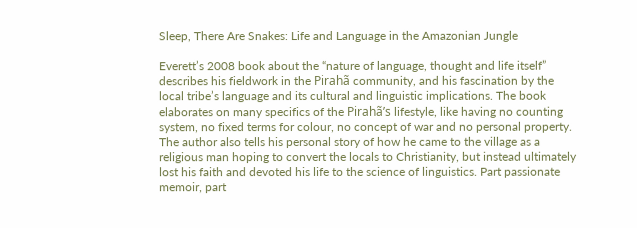Sleep, There Are Snakes: Life and Language in the Amazonian Jungle

Everett’s 2008 book about the “nature of language, thought and life itself” describes his fieldwork in the Pirahã community, and his fascination by the local tribe’s language and its cultural and linguistic implications. The book elaborates on many specifics of the Pirahã’s lifestyle, like having no counting system, no fixed terms for colour, no concept of war and no personal property. The author also tells his personal story of how he came to the village as a religious man hoping to convert the locals to Christianity, but instead ultimately lost his faith and devoted his life to the science of linguistics. Part passionate memoir, part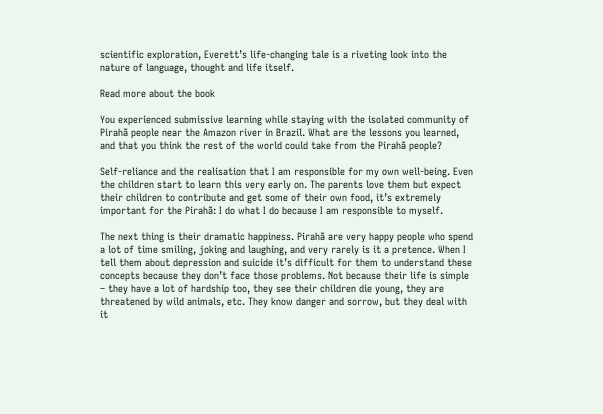scientific exploration, Everett’s life-changing tale is a riveting look into the nature of language, thought and life itself.

Read more about the book

You experienced submissive learning while staying with the isolated community of Pirahã people near the Amazon river in Brazil. What are the lessons you learned, and that you think the rest of the world could take from the Pirahã people?

Self-reliance and the realisation that I am responsible for my own well-being. Even the children start to learn this very early on. The parents love them but expect their children to contribute and get some of their own food, it’s extremely important for the Pirahã: I do what I do because I am responsible to myself.

The next thing is their dramatic happiness. Pirahã are very happy people who spend a lot of time smiling, joking and laughing, and very rarely is it a pretence. When I tell them about depression and suicide it’s difficult for them to understand these concepts because they don’t face those problems. Not because their life is simple – they have a lot of hardship too, they see their children die young, they are threatened by wild animals, etc. They know danger and sorrow, but they deal with it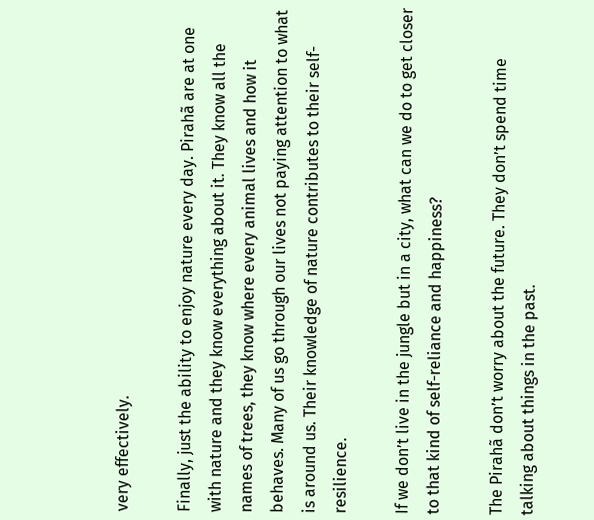very effectively.

Finally, just the ability to enjoy nature every day. Pirahã are at one with nature and they know everything about it. They know all the names of trees, they know where every animal lives and how it behaves. Many of us go through our lives not paying attention to what is around us. Their knowledge of nature contributes to their self-resilience.

If we don’t live in the jungle but in a city, what can we do to get closer to that kind of self-reliance and happiness?

The Pirahã don’t worry about the future. They don’t spend time talking about things in the past.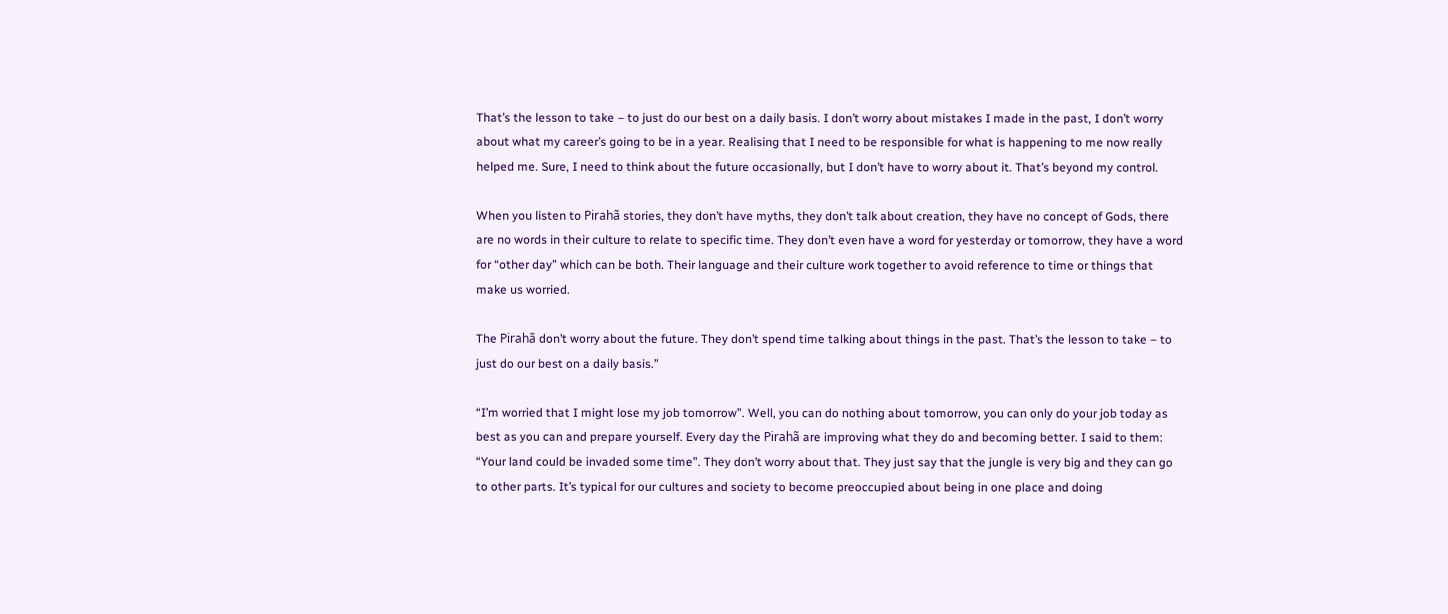That’s the lesson to take – to just do our best on a daily basis. I don’t worry about mistakes I made in the past, I don’t worry about what my career’s going to be in a year. Realising that I need to be responsible for what is happening to me now really helped me. Sure, I need to think about the future occasionally, but I don’t have to worry about it. That’s beyond my control.

When you listen to Pirahã stories, they don’t have myths, they don’t talk about creation, they have no concept of Gods, there are no words in their culture to relate to specific time. They don’t even have a word for yesterday or tomorrow, they have a word for “other day” which can be both. Their language and their culture work together to avoid reference to time or things that make us worried.

The Pirahã don’t worry about the future. They don’t spend time talking about things in the past. That’s the lesson to take – to just do our best on a daily basis.”

“I’m worried that I might lose my job tomorrow”. Well, you can do nothing about tomorrow, you can only do your job today as best as you can and prepare yourself. Every day the Pirahã are improving what they do and becoming better. I said to them: “Your land could be invaded some time”. They don’t worry about that. They just say that the jungle is very big and they can go to other parts. It’s typical for our cultures and society to become preoccupied about being in one place and doing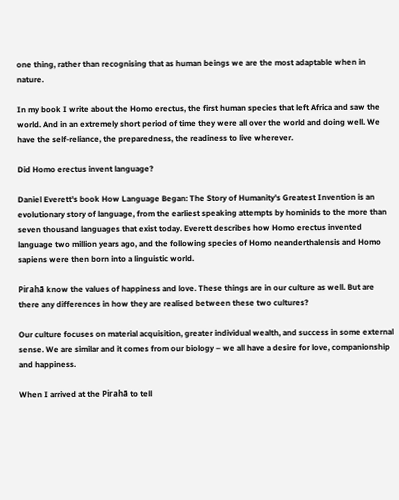one thing, rather than recognising that as human beings we are the most adaptable when in nature.

In my book I write about the Homo erectus, the first human species that left Africa and saw the world. And in an extremely short period of time they were all over the world and doing well. We have the self-reliance, the preparedness, the readiness to live wherever.

Did Homo erectus invent language?

Daniel Everett's book How Language Began: The Story of Humanity's Greatest Invention is an evolutionary story of language, from the earliest speaking attempts by hominids to the more than seven thousand languages that exist today. Everett describes how Homo erectus invented language two million years ago, and the following species of Homo neanderthalensis and Homo sapiens were then born into a linguistic world.

Pirahã know the values of happiness and love. These things are in our culture as well. But are there any differences in how they are realised between these two cultures?

Our culture focuses on material acquisition, greater individual wealth, and success in some external sense. We are similar and it comes from our biology – we all have a desire for love, companionship and happiness.

When I arrived at the Pirahã to tell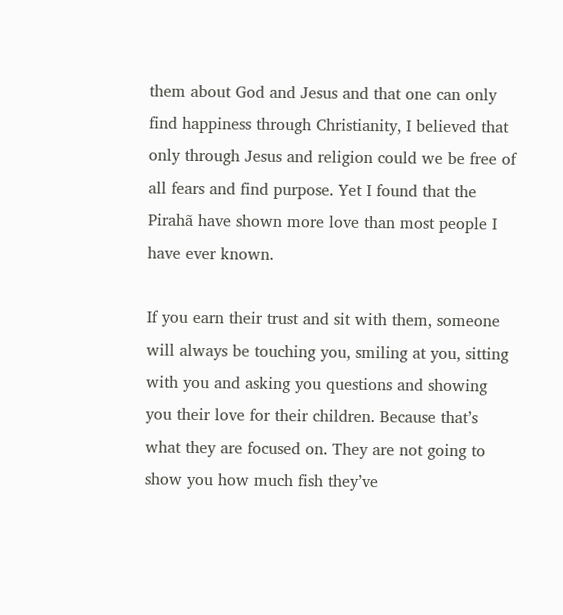them about God and Jesus and that one can only find happiness through Christianity, I believed that only through Jesus and religion could we be free of all fears and find purpose. Yet I found that the Pirahã have shown more love than most people I have ever known.

If you earn their trust and sit with them, someone will always be touching you, smiling at you, sitting with you and asking you questions and showing you their love for their children. Because that’s what they are focused on. They are not going to show you how much fish they’ve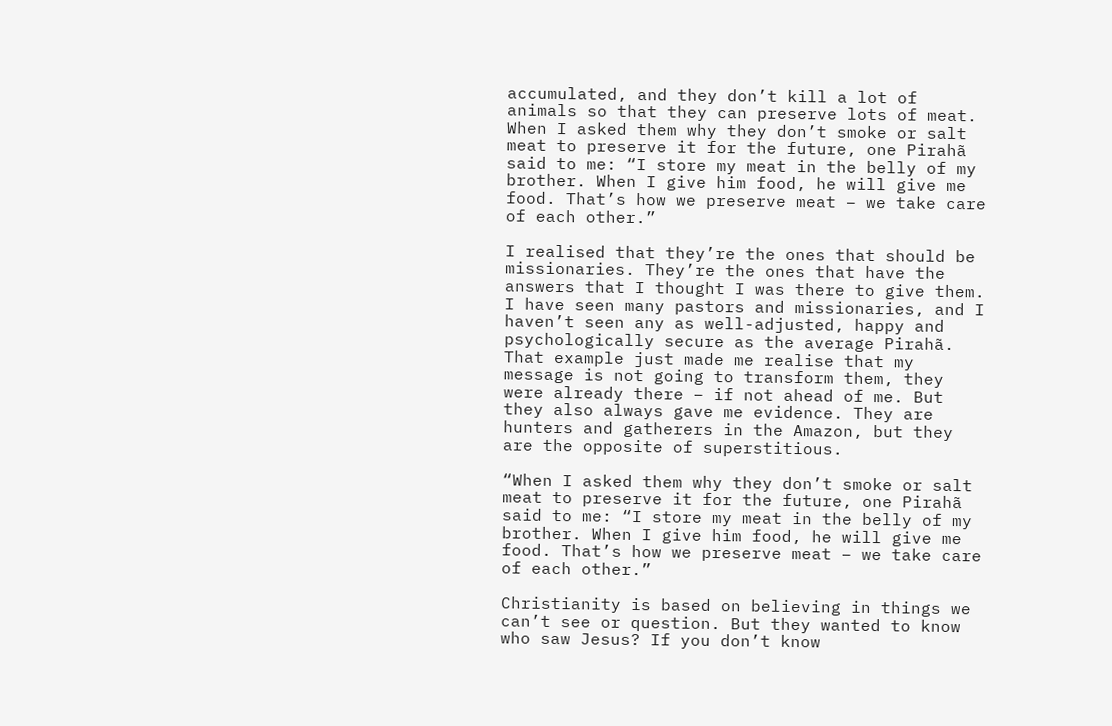accumulated, and they don’t kill a lot of animals so that they can preserve lots of meat. When I asked them why they don’t smoke or salt meat to preserve it for the future, one Pirahã said to me: “I store my meat in the belly of my brother. When I give him food, he will give me food. That’s how we preserve meat – we take care of each other.”

I realised that they’re the ones that should be missionaries. They’re the ones that have the answers that I thought I was there to give them. I have seen many pastors and missionaries, and I haven’t seen any as well-adjusted, happy and psychologically secure as the average Pirahã. That example just made me realise that my message is not going to transform them, they were already there – if not ahead of me. But they also always gave me evidence. They are hunters and gatherers in the Amazon, but they are the opposite of superstitious.

“When I asked them why they don’t smoke or salt meat to preserve it for the future, one Pirahã said to me: “I store my meat in the belly of my brother. When I give him food, he will give me food. That’s how we preserve meat – we take care of each other.”

Christianity is based on believing in things we can’t see or question. But they wanted to know who saw Jesus? If you don’t know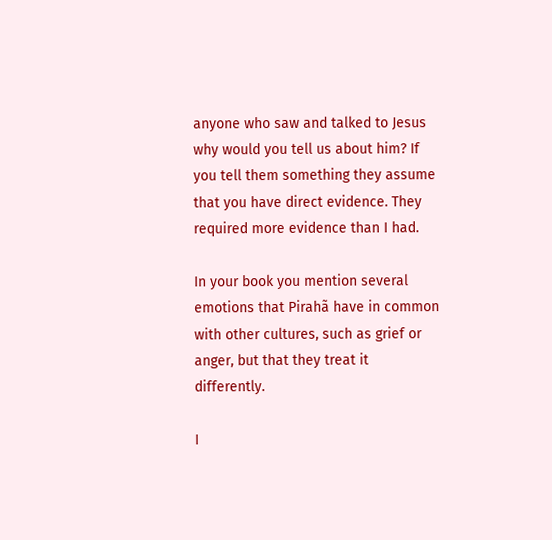anyone who saw and talked to Jesus why would you tell us about him? If you tell them something they assume that you have direct evidence. They required more evidence than I had.

In your book you mention several emotions that Pirahã have in common with other cultures, such as grief or anger, but that they treat it differently.

I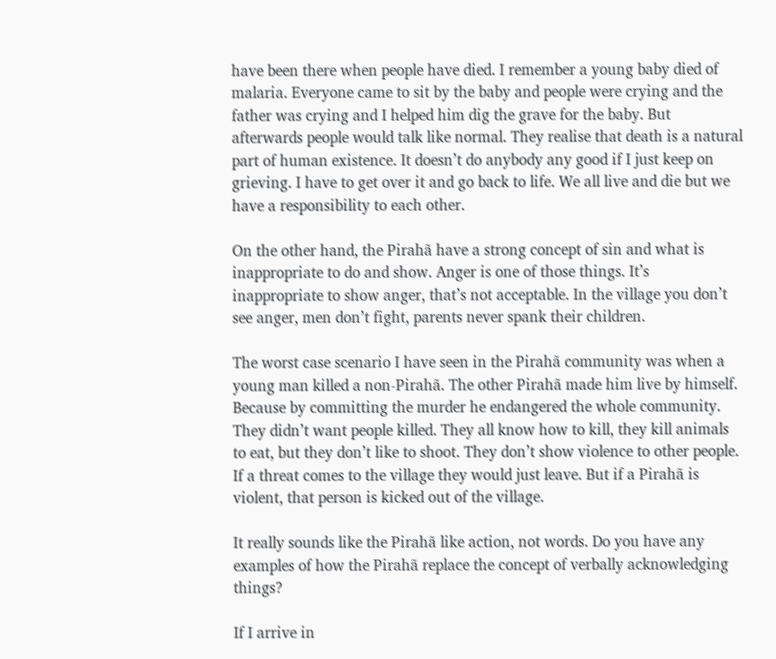have been there when people have died. I remember a young baby died of malaria. Everyone came to sit by the baby and people were crying and the father was crying and I helped him dig the grave for the baby. But afterwards people would talk like normal. They realise that death is a natural part of human existence. It doesn’t do anybody any good if I just keep on grieving. I have to get over it and go back to life. We all live and die but we have a responsibility to each other.

On the other hand, the Pirahã have a strong concept of sin and what is inappropriate to do and show. Anger is one of those things. It’s inappropriate to show anger, that’s not acceptable. In the village you don’t see anger, men don’t fight, parents never spank their children.

The worst case scenario I have seen in the Pirahã community was when a young man killed a non-Pirahã. The other Pirahã made him live by himself. Because by committing the murder he endangered the whole community. They didn’t want people killed. They all know how to kill, they kill animals to eat, but they don’t like to shoot. They don’t show violence to other people. If a threat comes to the village they would just leave. But if a Pirahã is violent, that person is kicked out of the village.

It really sounds like the Pirahã like action, not words. Do you have any examples of how the Pirahã replace the concept of verbally acknowledging things?

If I arrive in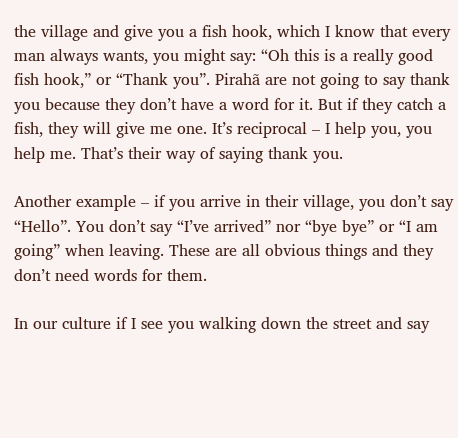the village and give you a fish hook, which I know that every man always wants, you might say: “Oh this is a really good fish hook,” or “Thank you”. Pirahã are not going to say thank you because they don’t have a word for it. But if they catch a fish, they will give me one. It’s reciprocal – I help you, you help me. That’s their way of saying thank you.

Another example – if you arrive in their village, you don’t say “Hello”. You don’t say “I’ve arrived” nor “bye bye” or “I am going” when leaving. These are all obvious things and they don’t need words for them.

In our culture if I see you walking down the street and say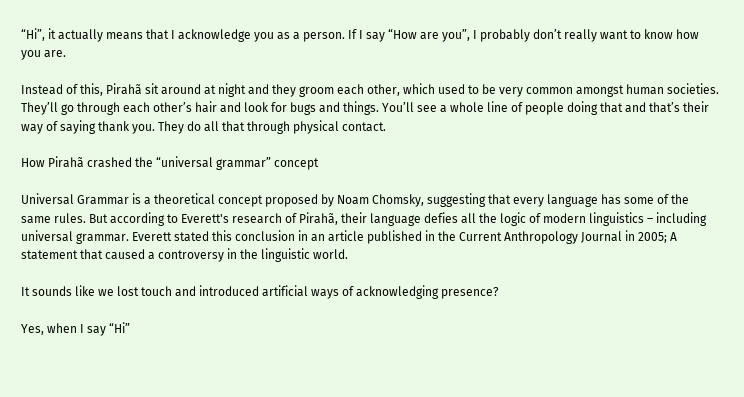“Hi”, it actually means that I acknowledge you as a person. If I say “How are you”, I probably don’t really want to know how you are.

Instead of this, Pirahã sit around at night and they groom each other, which used to be very common amongst human societies. They’ll go through each other’s hair and look for bugs and things. You’ll see a whole line of people doing that and that’s their way of saying thank you. They do all that through physical contact.

How Pirahã crashed the “universal grammar” concept

Universal Grammar is a theoretical concept proposed by Noam Chomsky, suggesting that every language has some of the same rules. But according to Everett's research of Pirahã, their language defies all the logic of modern linguistics – including universal grammar. Everett stated this conclusion in an article published in the Current Anthropology Journal in 2005; A statement that caused a controversy in the linguistic world.

It sounds like we lost touch and introduced artificial ways of acknowledging presence?

Yes, when I say “Hi”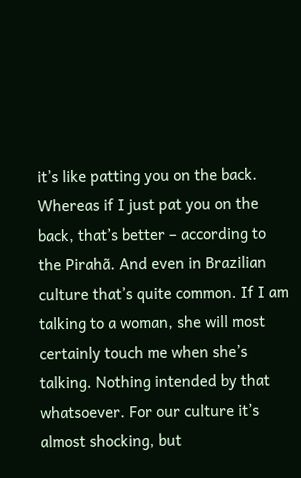it’s like patting you on the back. Whereas if I just pat you on the back, that’s better – according to the Pirahã. And even in Brazilian culture that’s quite common. If I am talking to a woman, she will most certainly touch me when she’s talking. Nothing intended by that whatsoever. For our culture it’s almost shocking, but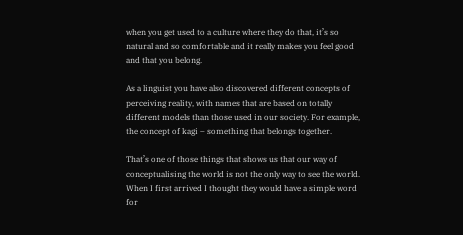when you get used to a culture where they do that, it’s so natural and so comfortable and it really makes you feel good and that you belong.

As a linguist you have also discovered different concepts of perceiving reality, with names that are based on totally different models than those used in our society. For example, the concept of kagi – something that belongs together.

That’s one of those things that shows us that our way of conceptualising the world is not the only way to see the world. When I first arrived I thought they would have a simple word for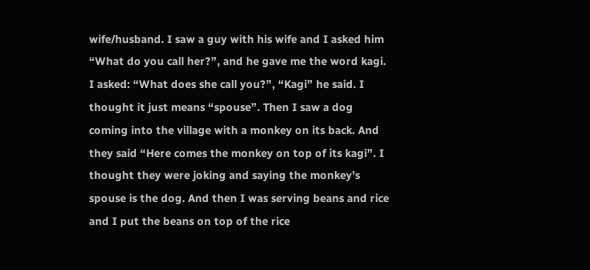wife/husband. I saw a guy with his wife and I asked him “What do you call her?”, and he gave me the word kagi. I asked: “What does she call you?”, “Kagi” he said. I thought it just means “spouse”. Then I saw a dog coming into the village with a monkey on its back. And they said “Here comes the monkey on top of its kagi”. I thought they were joking and saying the monkey’s spouse is the dog. And then I was serving beans and rice and I put the beans on top of the rice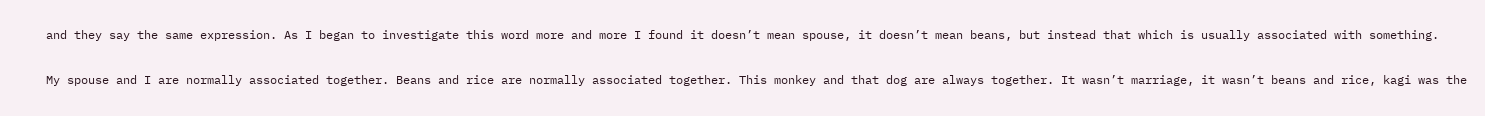and they say the same expression. As I began to investigate this word more and more I found it doesn’t mean spouse, it doesn’t mean beans, but instead that which is usually associated with something.

My spouse and I are normally associated together. Beans and rice are normally associated together. This monkey and that dog are always together. It wasn’t marriage, it wasn’t beans and rice, kagi was the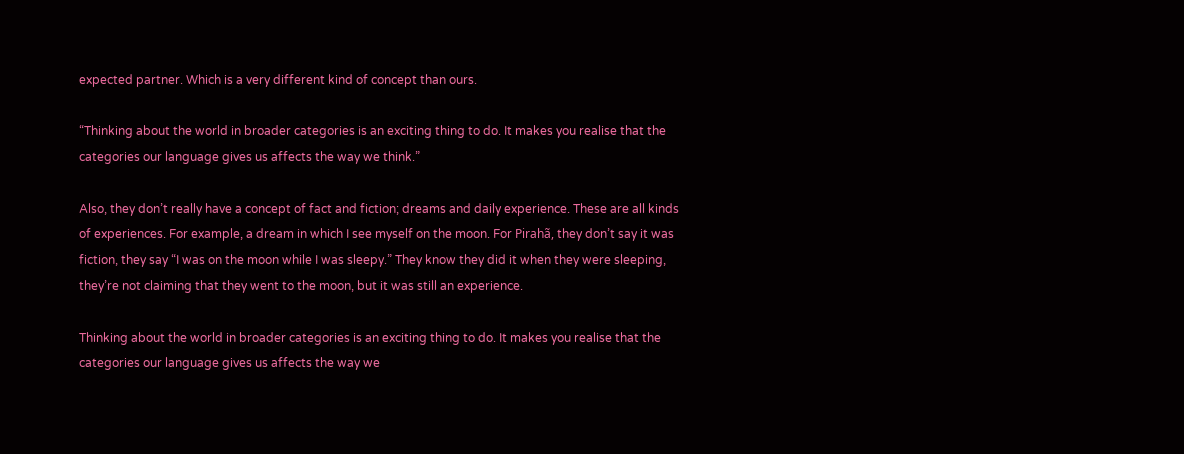expected partner. Which is a very different kind of concept than ours.

“Thinking about the world in broader categories is an exciting thing to do. It makes you realise that the categories our language gives us affects the way we think.”

Also, they don’t really have a concept of fact and fiction; dreams and daily experience. These are all kinds of experiences. For example, a dream in which I see myself on the moon. For Pirahã, they don’t say it was fiction, they say “I was on the moon while I was sleepy.” They know they did it when they were sleeping, they’re not claiming that they went to the moon, but it was still an experience.

Thinking about the world in broader categories is an exciting thing to do. It makes you realise that the categories our language gives us affects the way we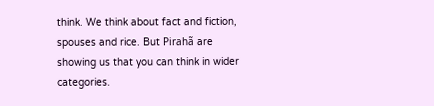think. We think about fact and fiction, spouses and rice. But Pirahã are showing us that you can think in wider categories.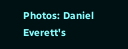Photos: Daniel Everett's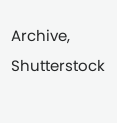Archive, Shutterstock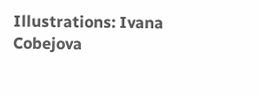Illustrations: Ivana Cobejova